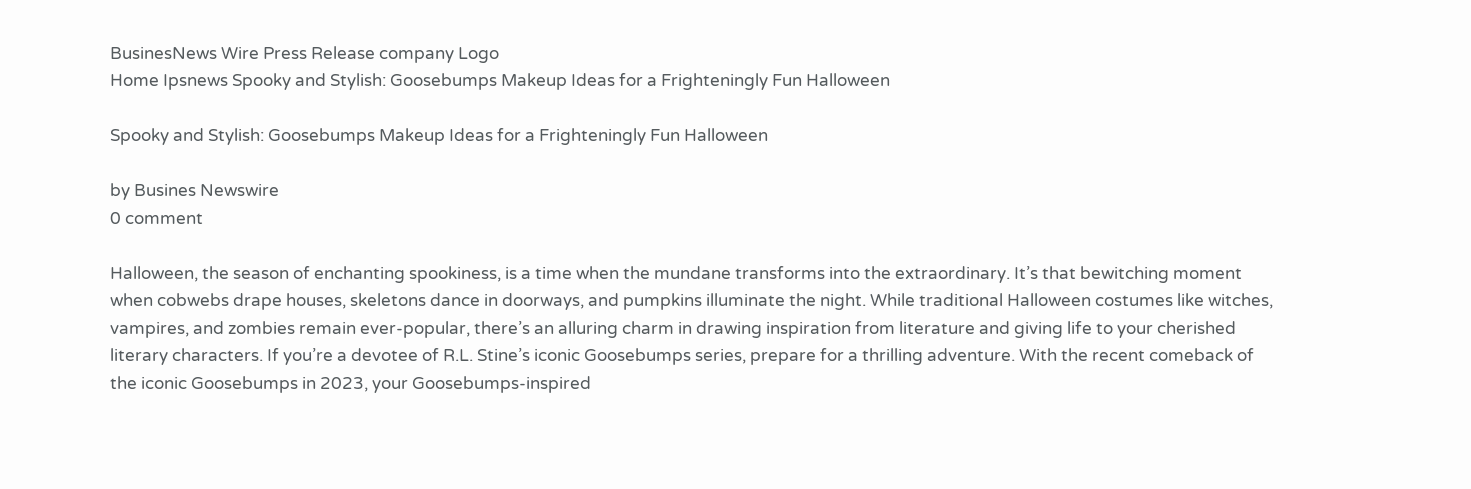BusinesNews Wire Press Release company Logo
Home Ipsnews Spooky and Stylish: Goosebumps Makeup Ideas for a Frighteningly Fun Halloween

Spooky and Stylish: Goosebumps Makeup Ideas for a Frighteningly Fun Halloween

by Busines Newswire
0 comment

Halloween, the season of enchanting spookiness, is a time when the mundane transforms into the extraordinary. It’s that bewitching moment when cobwebs drape houses, skeletons dance in doorways, and pumpkins illuminate the night. While traditional Halloween costumes like witches, vampires, and zombies remain ever-popular, there’s an alluring charm in drawing inspiration from literature and giving life to your cherished literary characters. If you’re a devotee of R.L. Stine’s iconic Goosebumps series, prepare for a thrilling adventure. With the recent comeback of the iconic Goosebumps in 2023, your Goosebumps-inspired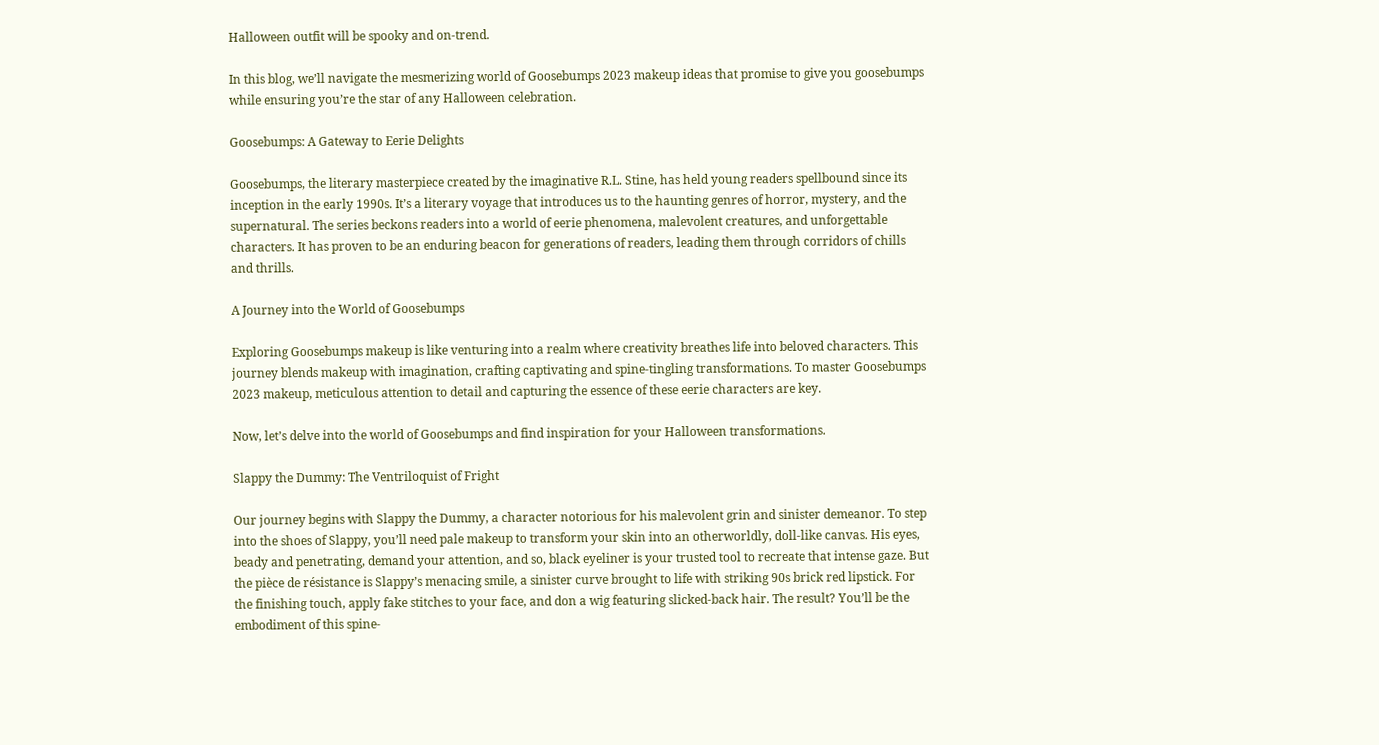Halloween outfit will be spooky and on-trend.

In this blog, we’ll navigate the mesmerizing world of Goosebumps 2023 makeup ideas that promise to give you goosebumps while ensuring you’re the star of any Halloween celebration.

Goosebumps: A Gateway to Eerie Delights

Goosebumps, the literary masterpiece created by the imaginative R.L. Stine, has held young readers spellbound since its inception in the early 1990s. It’s a literary voyage that introduces us to the haunting genres of horror, mystery, and the supernatural. The series beckons readers into a world of eerie phenomena, malevolent creatures, and unforgettable characters. It has proven to be an enduring beacon for generations of readers, leading them through corridors of chills and thrills.

A Journey into the World of Goosebumps

Exploring Goosebumps makeup is like venturing into a realm where creativity breathes life into beloved characters. This journey blends makeup with imagination, crafting captivating and spine-tingling transformations. To master Goosebumps 2023 makeup, meticulous attention to detail and capturing the essence of these eerie characters are key.

Now, let’s delve into the world of Goosebumps and find inspiration for your Halloween transformations.

Slappy the Dummy: The Ventriloquist of Fright

Our journey begins with Slappy the Dummy, a character notorious for his malevolent grin and sinister demeanor. To step into the shoes of Slappy, you’ll need pale makeup to transform your skin into an otherworldly, doll-like canvas. His eyes, beady and penetrating, demand your attention, and so, black eyeliner is your trusted tool to recreate that intense gaze. But the pièce de résistance is Slappy’s menacing smile, a sinister curve brought to life with striking 90s brick red lipstick. For the finishing touch, apply fake stitches to your face, and don a wig featuring slicked-back hair. The result? You’ll be the embodiment of this spine-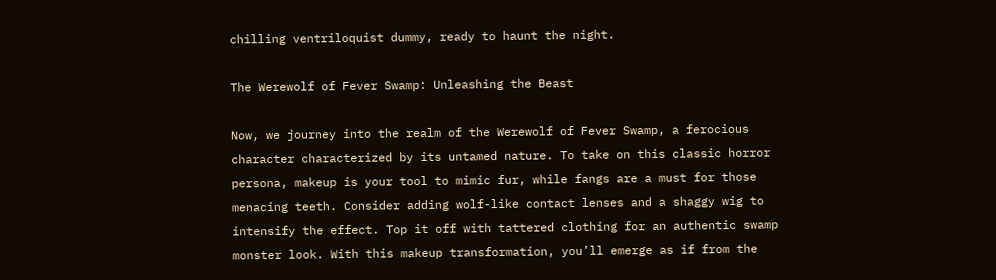chilling ventriloquist dummy, ready to haunt the night.

The Werewolf of Fever Swamp: Unleashing the Beast

Now, we journey into the realm of the Werewolf of Fever Swamp, a ferocious character characterized by its untamed nature. To take on this classic horror persona, makeup is your tool to mimic fur, while fangs are a must for those menacing teeth. Consider adding wolf-like contact lenses and a shaggy wig to intensify the effect. Top it off with tattered clothing for an authentic swamp monster look. With this makeup transformation, you’ll emerge as if from the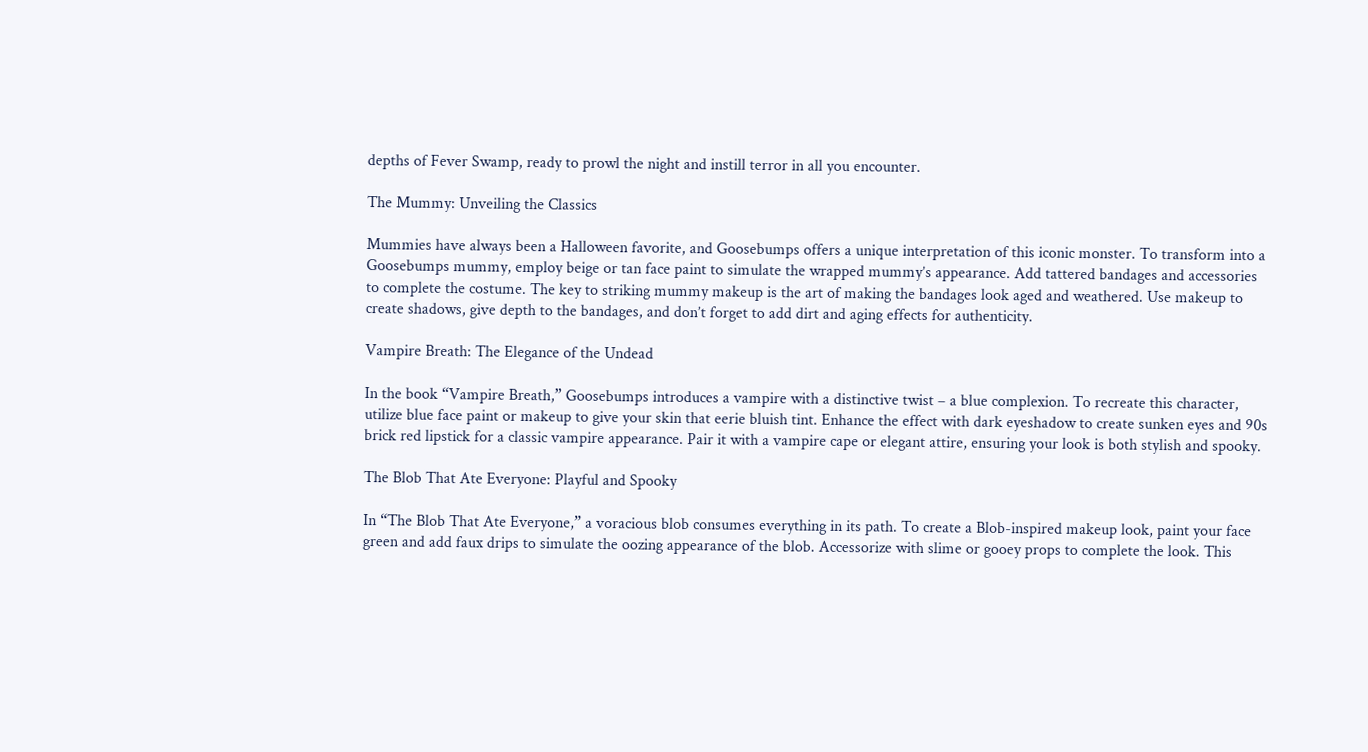depths of Fever Swamp, ready to prowl the night and instill terror in all you encounter.

The Mummy: Unveiling the Classics

Mummies have always been a Halloween favorite, and Goosebumps offers a unique interpretation of this iconic monster. To transform into a Goosebumps mummy, employ beige or tan face paint to simulate the wrapped mummy’s appearance. Add tattered bandages and accessories to complete the costume. The key to striking mummy makeup is the art of making the bandages look aged and weathered. Use makeup to create shadows, give depth to the bandages, and don’t forget to add dirt and aging effects for authenticity.

Vampire Breath: The Elegance of the Undead

In the book “Vampire Breath,” Goosebumps introduces a vampire with a distinctive twist – a blue complexion. To recreate this character, utilize blue face paint or makeup to give your skin that eerie bluish tint. Enhance the effect with dark eyeshadow to create sunken eyes and 90s brick red lipstick for a classic vampire appearance. Pair it with a vampire cape or elegant attire, ensuring your look is both stylish and spooky.

The Blob That Ate Everyone: Playful and Spooky

In “The Blob That Ate Everyone,” a voracious blob consumes everything in its path. To create a Blob-inspired makeup look, paint your face green and add faux drips to simulate the oozing appearance of the blob. Accessorize with slime or gooey props to complete the look. This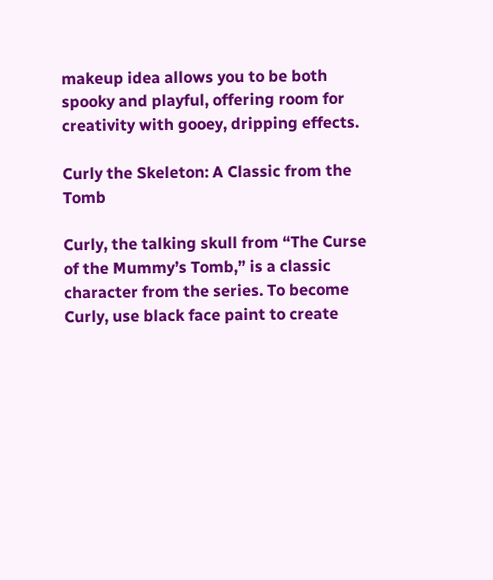makeup idea allows you to be both spooky and playful, offering room for creativity with gooey, dripping effects.

Curly the Skeleton: A Classic from the Tomb

Curly, the talking skull from “The Curse of the Mummy’s Tomb,” is a classic character from the series. To become Curly, use black face paint to create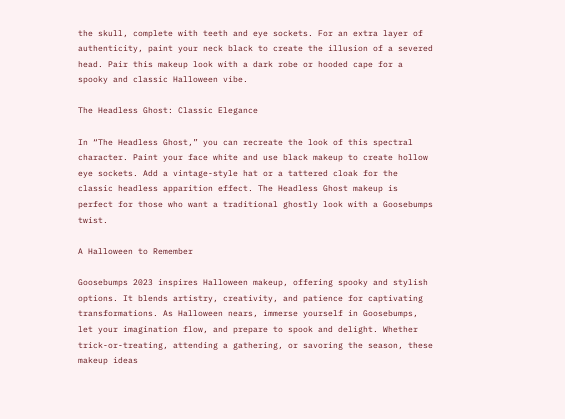the skull, complete with teeth and eye sockets. For an extra layer of authenticity, paint your neck black to create the illusion of a severed head. Pair this makeup look with a dark robe or hooded cape for a spooky and classic Halloween vibe.

The Headless Ghost: Classic Elegance

In “The Headless Ghost,” you can recreate the look of this spectral character. Paint your face white and use black makeup to create hollow eye sockets. Add a vintage-style hat or a tattered cloak for the classic headless apparition effect. The Headless Ghost makeup is perfect for those who want a traditional ghostly look with a Goosebumps twist.

A Halloween to Remember

Goosebumps 2023 inspires Halloween makeup, offering spooky and stylish options. It blends artistry, creativity, and patience for captivating transformations. As Halloween nears, immerse yourself in Goosebumps, let your imagination flow, and prepare to spook and delight. Whether trick-or-treating, attending a gathering, or savoring the season, these makeup ideas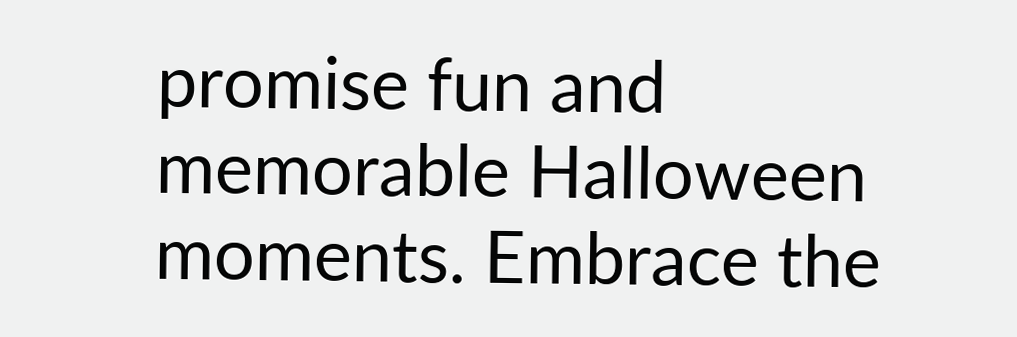promise fun and memorable Halloween moments. Embrace the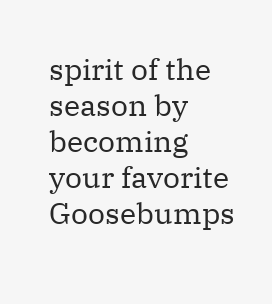spirit of the season by becoming your favorite Goosebumps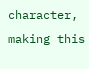character, making this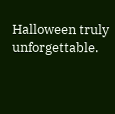Halloween truly unforgettable.